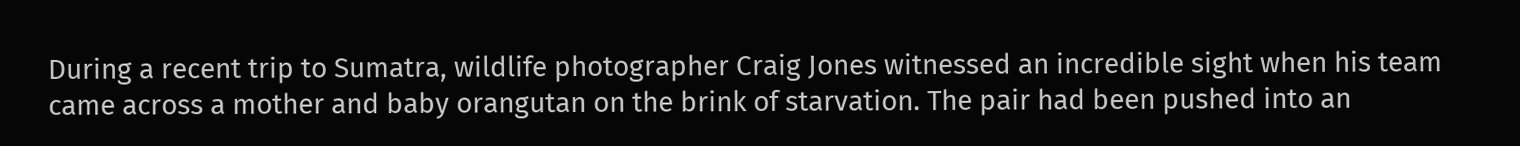During a recent trip to Sumatra, wildlife photographer Craig Jones witnessed an incredible sight when his team came across a mother and baby orangutan on the brink of starvation. The pair had been pushed into an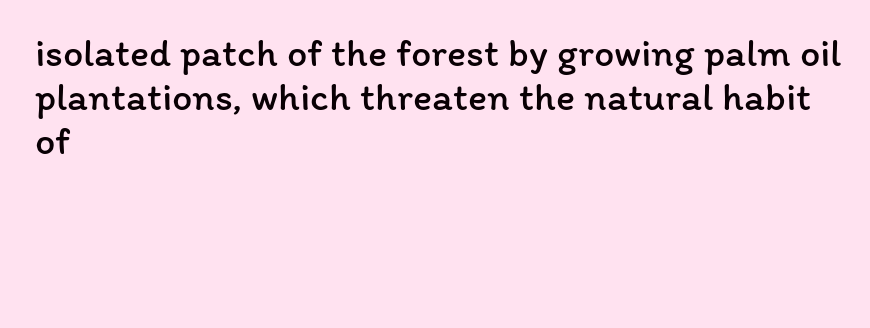isolated patch of the forest by growing palm oil plantations, which threaten the natural habit of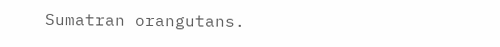Sumatran orangutans.